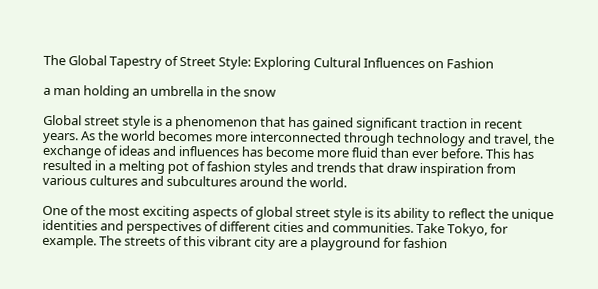The Global Tapestry of Street Style: Exploring Cultural Influences on Fashion

a man holding an umbrella in the snow

Global street style is a phenomenon that has gained significant traction in recent years. As the world becomes more interconnected through technology and travel, the exchange of ideas and influences has become more fluid than ever before. This has resulted in a melting pot of fashion styles and trends that draw inspiration from various cultures and subcultures around the world.

One of the most exciting aspects of global street style is its ability to reflect the unique identities and perspectives of different cities and communities. Take Tokyo, for example. The streets of this vibrant city are a playground for fashion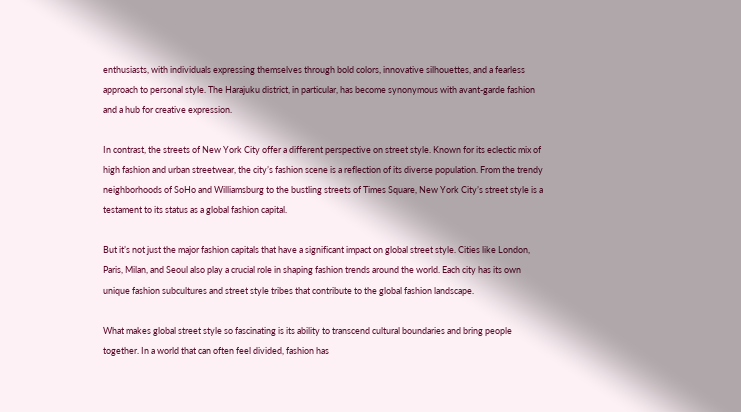enthusiasts, with individuals expressing themselves through bold colors, innovative silhouettes, and a fearless approach to personal style. The Harajuku district, in particular, has become synonymous with avant-garde fashion and a hub for creative expression.

In contrast, the streets of New York City offer a different perspective on street style. Known for its eclectic mix of high fashion and urban streetwear, the city’s fashion scene is a reflection of its diverse population. From the trendy neighborhoods of SoHo and Williamsburg to the bustling streets of Times Square, New York City’s street style is a testament to its status as a global fashion capital.

But it’s not just the major fashion capitals that have a significant impact on global street style. Cities like London, Paris, Milan, and Seoul also play a crucial role in shaping fashion trends around the world. Each city has its own unique fashion subcultures and street style tribes that contribute to the global fashion landscape.

What makes global street style so fascinating is its ability to transcend cultural boundaries and bring people together. In a world that can often feel divided, fashion has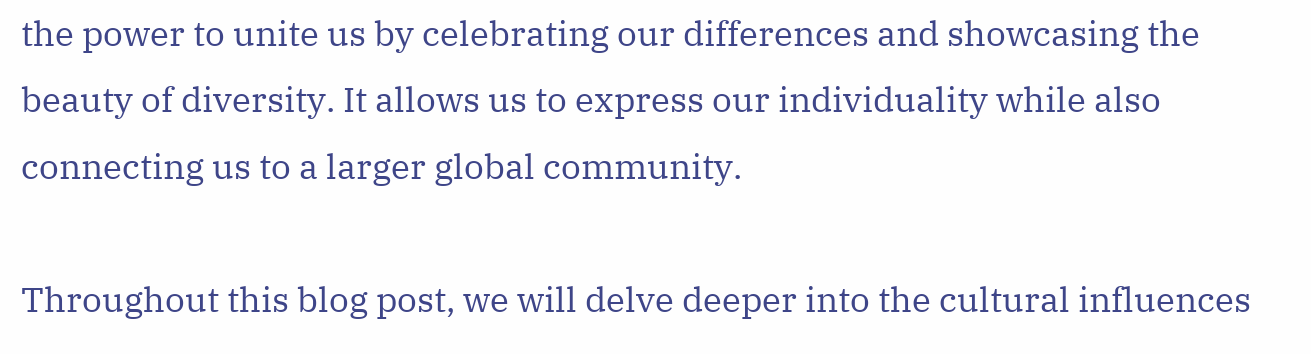the power to unite us by celebrating our differences and showcasing the beauty of diversity. It allows us to express our individuality while also connecting us to a larger global community.

Throughout this blog post, we will delve deeper into the cultural influences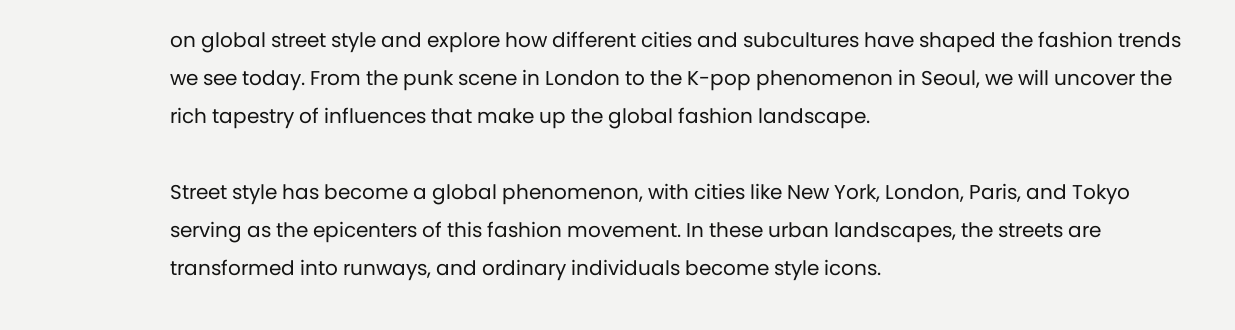on global street style and explore how different cities and subcultures have shaped the fashion trends we see today. From the punk scene in London to the K-pop phenomenon in Seoul, we will uncover the rich tapestry of influences that make up the global fashion landscape.

Street style has become a global phenomenon, with cities like New York, London, Paris, and Tokyo serving as the epicenters of this fashion movement. In these urban landscapes, the streets are transformed into runways, and ordinary individuals become style icons.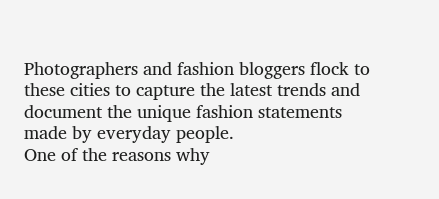Photographers and fashion bloggers flock to these cities to capture the latest trends and document the unique fashion statements made by everyday people.
One of the reasons why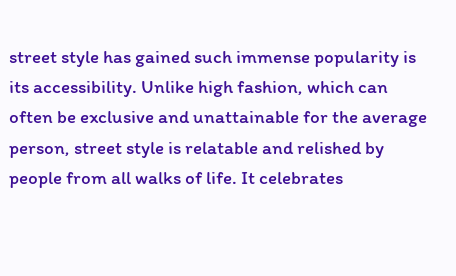street style has gained such immense popularity is its accessibility. Unlike high fashion, which can often be exclusive and unattainable for the average person, street style is relatable and relished by people from all walks of life. It celebrates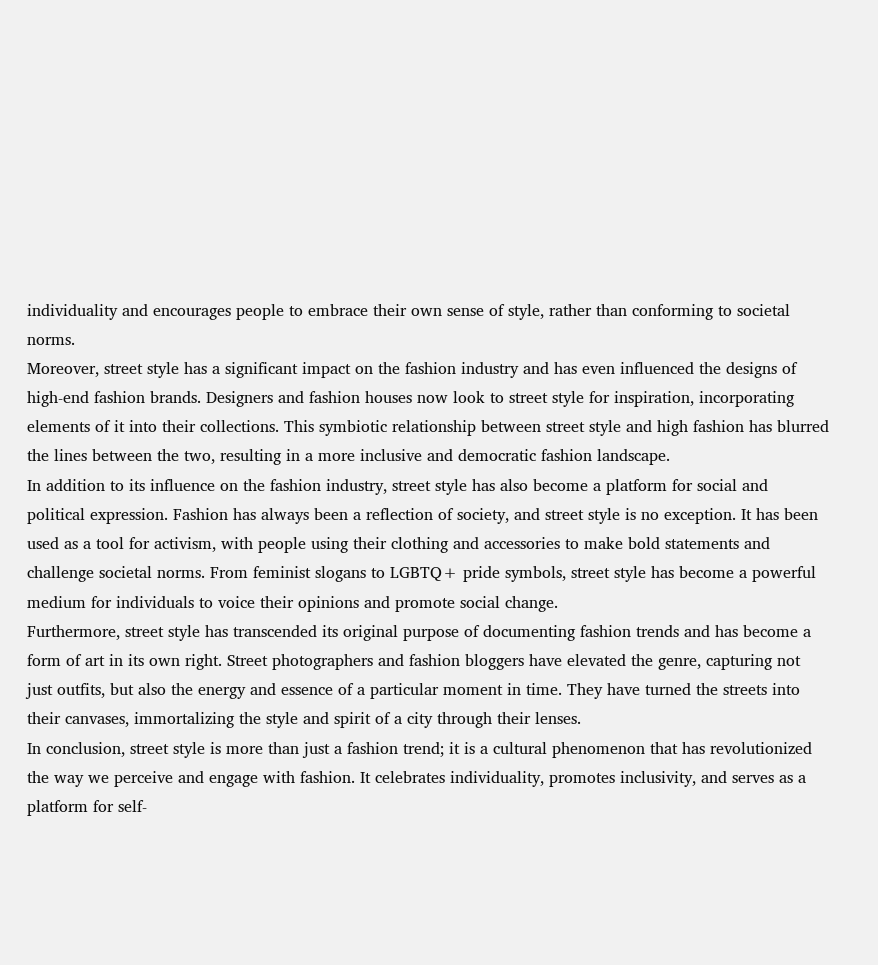individuality and encourages people to embrace their own sense of style, rather than conforming to societal norms.
Moreover, street style has a significant impact on the fashion industry and has even influenced the designs of high-end fashion brands. Designers and fashion houses now look to street style for inspiration, incorporating elements of it into their collections. This symbiotic relationship between street style and high fashion has blurred the lines between the two, resulting in a more inclusive and democratic fashion landscape.
In addition to its influence on the fashion industry, street style has also become a platform for social and political expression. Fashion has always been a reflection of society, and street style is no exception. It has been used as a tool for activism, with people using their clothing and accessories to make bold statements and challenge societal norms. From feminist slogans to LGBTQ+ pride symbols, street style has become a powerful medium for individuals to voice their opinions and promote social change.
Furthermore, street style has transcended its original purpose of documenting fashion trends and has become a form of art in its own right. Street photographers and fashion bloggers have elevated the genre, capturing not just outfits, but also the energy and essence of a particular moment in time. They have turned the streets into their canvases, immortalizing the style and spirit of a city through their lenses.
In conclusion, street style is more than just a fashion trend; it is a cultural phenomenon that has revolutionized the way we perceive and engage with fashion. It celebrates individuality, promotes inclusivity, and serves as a platform for self-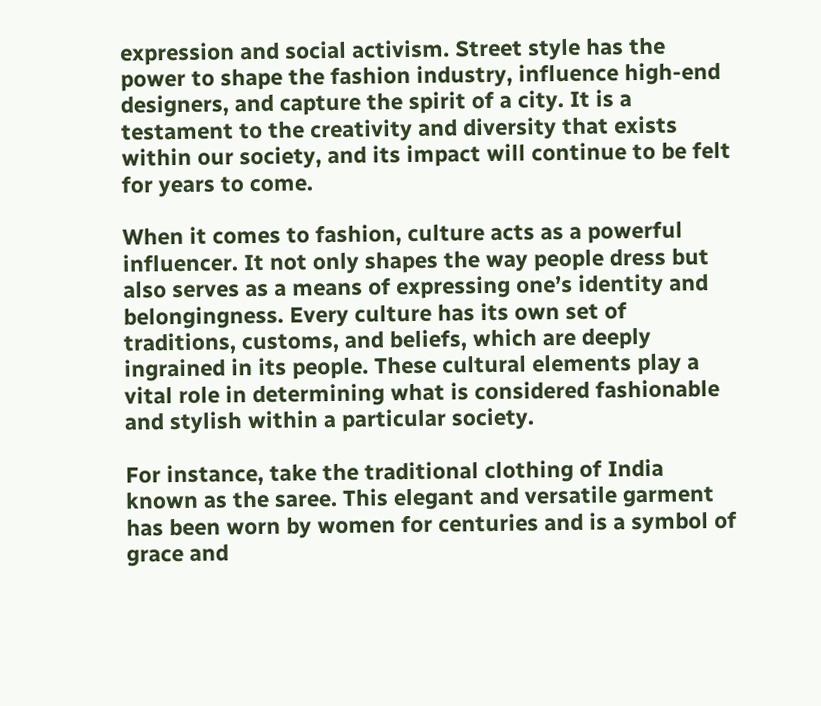expression and social activism. Street style has the power to shape the fashion industry, influence high-end designers, and capture the spirit of a city. It is a testament to the creativity and diversity that exists within our society, and its impact will continue to be felt for years to come.

When it comes to fashion, culture acts as a powerful influencer. It not only shapes the way people dress but also serves as a means of expressing one’s identity and belongingness. Every culture has its own set of traditions, customs, and beliefs, which are deeply ingrained in its people. These cultural elements play a vital role in determining what is considered fashionable and stylish within a particular society.

For instance, take the traditional clothing of India known as the saree. This elegant and versatile garment has been worn by women for centuries and is a symbol of grace and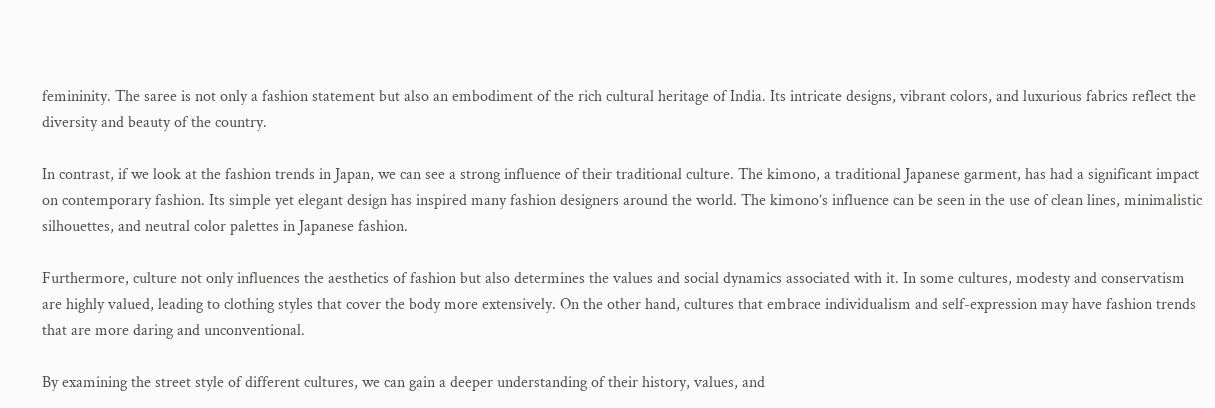femininity. The saree is not only a fashion statement but also an embodiment of the rich cultural heritage of India. Its intricate designs, vibrant colors, and luxurious fabrics reflect the diversity and beauty of the country.

In contrast, if we look at the fashion trends in Japan, we can see a strong influence of their traditional culture. The kimono, a traditional Japanese garment, has had a significant impact on contemporary fashion. Its simple yet elegant design has inspired many fashion designers around the world. The kimono’s influence can be seen in the use of clean lines, minimalistic silhouettes, and neutral color palettes in Japanese fashion.

Furthermore, culture not only influences the aesthetics of fashion but also determines the values and social dynamics associated with it. In some cultures, modesty and conservatism are highly valued, leading to clothing styles that cover the body more extensively. On the other hand, cultures that embrace individualism and self-expression may have fashion trends that are more daring and unconventional.

By examining the street style of different cultures, we can gain a deeper understanding of their history, values, and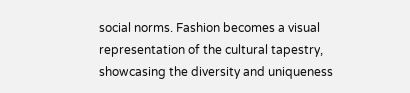social norms. Fashion becomes a visual representation of the cultural tapestry, showcasing the diversity and uniqueness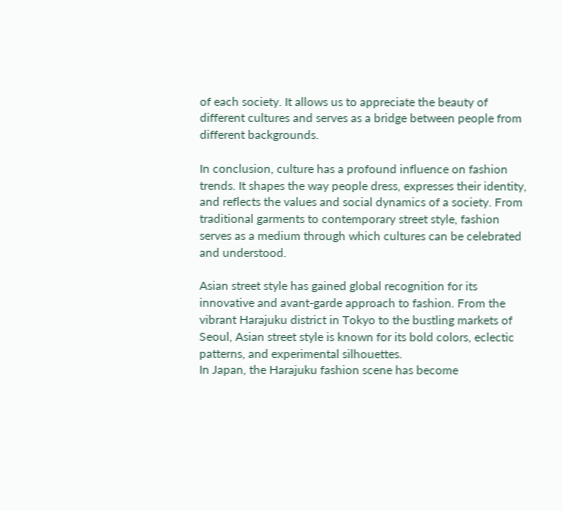of each society. It allows us to appreciate the beauty of different cultures and serves as a bridge between people from different backgrounds.

In conclusion, culture has a profound influence on fashion trends. It shapes the way people dress, expresses their identity, and reflects the values and social dynamics of a society. From traditional garments to contemporary street style, fashion serves as a medium through which cultures can be celebrated and understood.

Asian street style has gained global recognition for its innovative and avant-garde approach to fashion. From the vibrant Harajuku district in Tokyo to the bustling markets of Seoul, Asian street style is known for its bold colors, eclectic patterns, and experimental silhouettes.
In Japan, the Harajuku fashion scene has become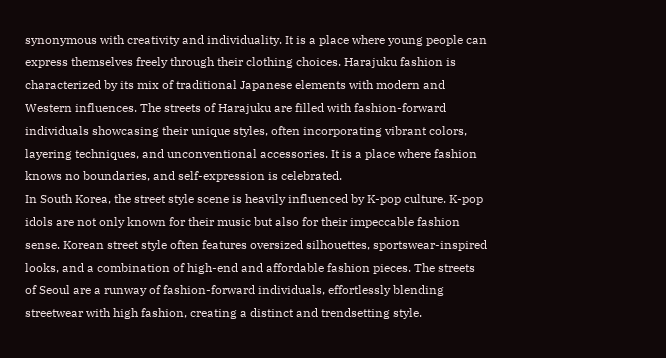synonymous with creativity and individuality. It is a place where young people can express themselves freely through their clothing choices. Harajuku fashion is characterized by its mix of traditional Japanese elements with modern and Western influences. The streets of Harajuku are filled with fashion-forward individuals showcasing their unique styles, often incorporating vibrant colors, layering techniques, and unconventional accessories. It is a place where fashion knows no boundaries, and self-expression is celebrated.
In South Korea, the street style scene is heavily influenced by K-pop culture. K-pop idols are not only known for their music but also for their impeccable fashion sense. Korean street style often features oversized silhouettes, sportswear-inspired looks, and a combination of high-end and affordable fashion pieces. The streets of Seoul are a runway of fashion-forward individuals, effortlessly blending streetwear with high fashion, creating a distinct and trendsetting style.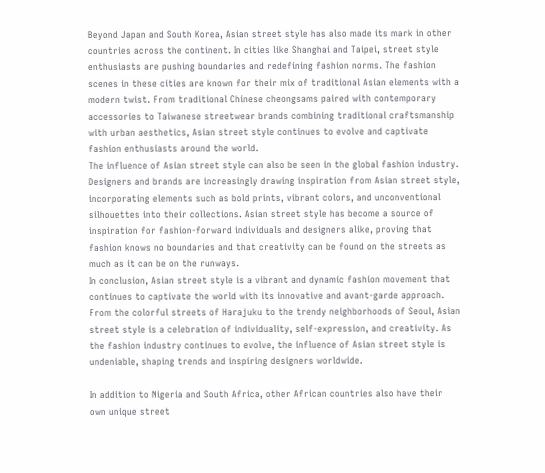Beyond Japan and South Korea, Asian street style has also made its mark in other countries across the continent. In cities like Shanghai and Taipei, street style enthusiasts are pushing boundaries and redefining fashion norms. The fashion scenes in these cities are known for their mix of traditional Asian elements with a modern twist. From traditional Chinese cheongsams paired with contemporary accessories to Taiwanese streetwear brands combining traditional craftsmanship with urban aesthetics, Asian street style continues to evolve and captivate fashion enthusiasts around the world.
The influence of Asian street style can also be seen in the global fashion industry. Designers and brands are increasingly drawing inspiration from Asian street style, incorporating elements such as bold prints, vibrant colors, and unconventional silhouettes into their collections. Asian street style has become a source of inspiration for fashion-forward individuals and designers alike, proving that fashion knows no boundaries and that creativity can be found on the streets as much as it can be on the runways.
In conclusion, Asian street style is a vibrant and dynamic fashion movement that continues to captivate the world with its innovative and avant-garde approach. From the colorful streets of Harajuku to the trendy neighborhoods of Seoul, Asian street style is a celebration of individuality, self-expression, and creativity. As the fashion industry continues to evolve, the influence of Asian street style is undeniable, shaping trends and inspiring designers worldwide.

In addition to Nigeria and South Africa, other African countries also have their own unique street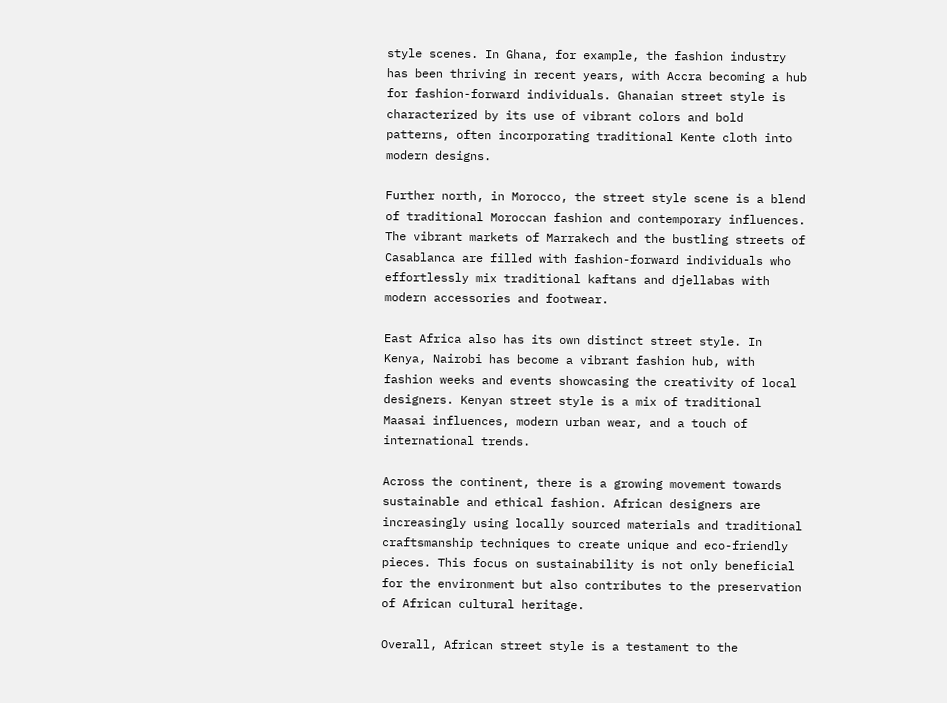style scenes. In Ghana, for example, the fashion industry has been thriving in recent years, with Accra becoming a hub for fashion-forward individuals. Ghanaian street style is characterized by its use of vibrant colors and bold patterns, often incorporating traditional Kente cloth into modern designs.

Further north, in Morocco, the street style scene is a blend of traditional Moroccan fashion and contemporary influences. The vibrant markets of Marrakech and the bustling streets of Casablanca are filled with fashion-forward individuals who effortlessly mix traditional kaftans and djellabas with modern accessories and footwear.

East Africa also has its own distinct street style. In Kenya, Nairobi has become a vibrant fashion hub, with fashion weeks and events showcasing the creativity of local designers. Kenyan street style is a mix of traditional Maasai influences, modern urban wear, and a touch of international trends.

Across the continent, there is a growing movement towards sustainable and ethical fashion. African designers are increasingly using locally sourced materials and traditional craftsmanship techniques to create unique and eco-friendly pieces. This focus on sustainability is not only beneficial for the environment but also contributes to the preservation of African cultural heritage.

Overall, African street style is a testament to the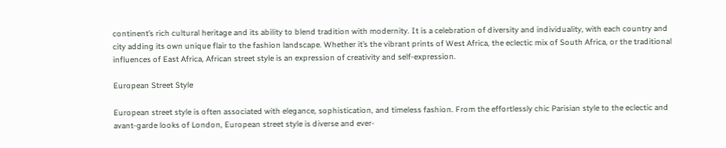continent’s rich cultural heritage and its ability to blend tradition with modernity. It is a celebration of diversity and individuality, with each country and city adding its own unique flair to the fashion landscape. Whether it’s the vibrant prints of West Africa, the eclectic mix of South Africa, or the traditional influences of East Africa, African street style is an expression of creativity and self-expression.

European Street Style

European street style is often associated with elegance, sophistication, and timeless fashion. From the effortlessly chic Parisian style to the eclectic and avant-garde looks of London, European street style is diverse and ever-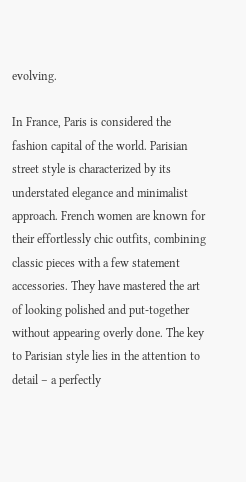evolving.

In France, Paris is considered the fashion capital of the world. Parisian street style is characterized by its understated elegance and minimalist approach. French women are known for their effortlessly chic outfits, combining classic pieces with a few statement accessories. They have mastered the art of looking polished and put-together without appearing overly done. The key to Parisian style lies in the attention to detail – a perfectly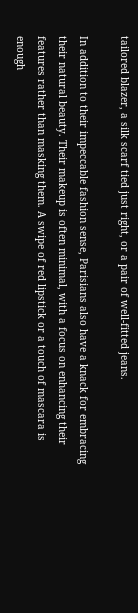tailored blazer, a silk scarf tied just right, or a pair of well-fitted jeans.

In addition to their impeccable fashion sense, Parisians also have a knack for embracing their natural beauty. Their makeup is often minimal, with a focus on enhancing their features rather than masking them. A swipe of red lipstick or a touch of mascara is enough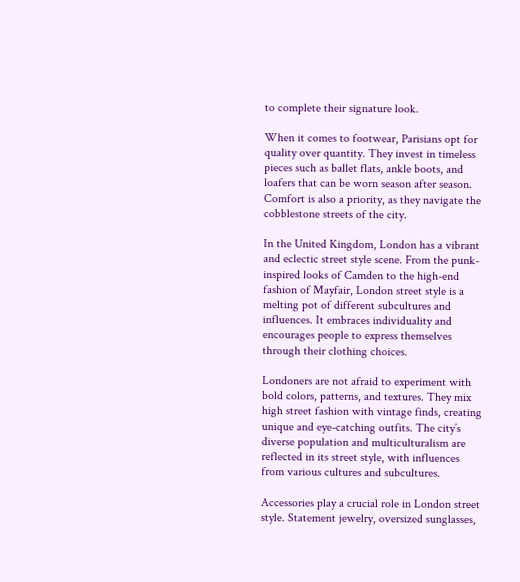to complete their signature look.

When it comes to footwear, Parisians opt for quality over quantity. They invest in timeless pieces such as ballet flats, ankle boots, and loafers that can be worn season after season. Comfort is also a priority, as they navigate the cobblestone streets of the city.

In the United Kingdom, London has a vibrant and eclectic street style scene. From the punk-inspired looks of Camden to the high-end fashion of Mayfair, London street style is a melting pot of different subcultures and influences. It embraces individuality and encourages people to express themselves through their clothing choices.

Londoners are not afraid to experiment with bold colors, patterns, and textures. They mix high street fashion with vintage finds, creating unique and eye-catching outfits. The city’s diverse population and multiculturalism are reflected in its street style, with influences from various cultures and subcultures.

Accessories play a crucial role in London street style. Statement jewelry, oversized sunglasses,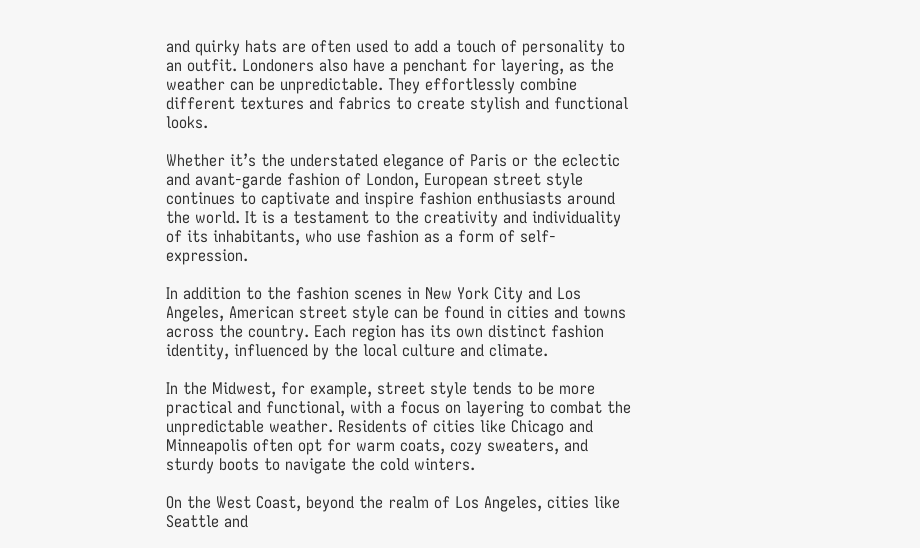and quirky hats are often used to add a touch of personality to an outfit. Londoners also have a penchant for layering, as the weather can be unpredictable. They effortlessly combine different textures and fabrics to create stylish and functional looks.

Whether it’s the understated elegance of Paris or the eclectic and avant-garde fashion of London, European street style continues to captivate and inspire fashion enthusiasts around the world. It is a testament to the creativity and individuality of its inhabitants, who use fashion as a form of self-expression.

In addition to the fashion scenes in New York City and Los Angeles, American street style can be found in cities and towns across the country. Each region has its own distinct fashion identity, influenced by the local culture and climate.

In the Midwest, for example, street style tends to be more practical and functional, with a focus on layering to combat the unpredictable weather. Residents of cities like Chicago and Minneapolis often opt for warm coats, cozy sweaters, and sturdy boots to navigate the cold winters.

On the West Coast, beyond the realm of Los Angeles, cities like Seattle and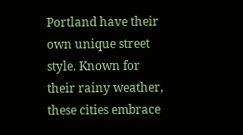Portland have their own unique street style. Known for their rainy weather, these cities embrace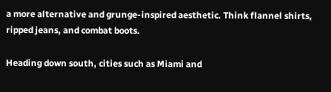a more alternative and grunge-inspired aesthetic. Think flannel shirts, ripped jeans, and combat boots.

Heading down south, cities such as Miami and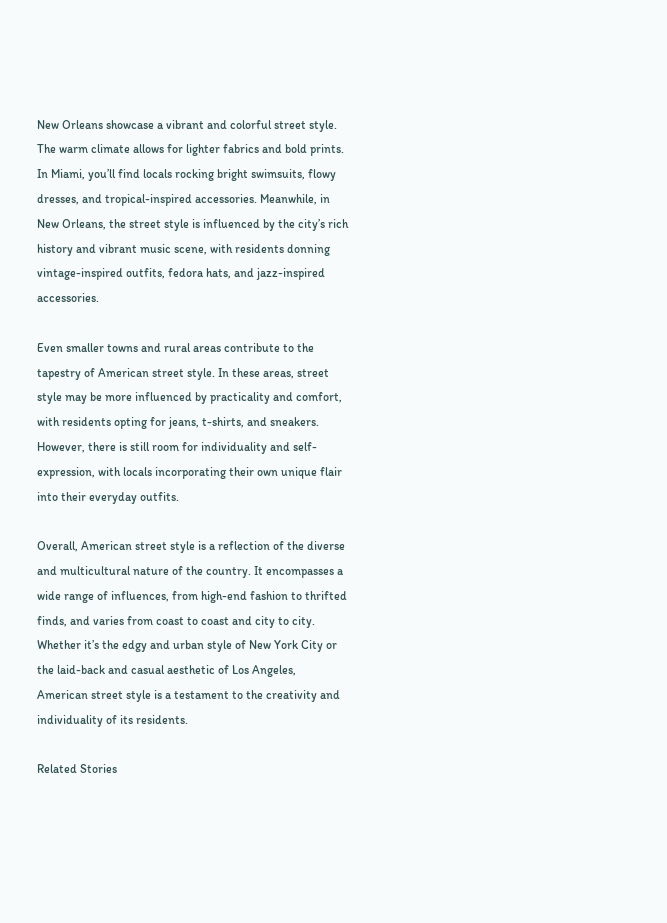New Orleans showcase a vibrant and colorful street style. The warm climate allows for lighter fabrics and bold prints. In Miami, you’ll find locals rocking bright swimsuits, flowy dresses, and tropical-inspired accessories. Meanwhile, in New Orleans, the street style is influenced by the city’s rich history and vibrant music scene, with residents donning vintage-inspired outfits, fedora hats, and jazz-inspired accessories.

Even smaller towns and rural areas contribute to the tapestry of American street style. In these areas, street style may be more influenced by practicality and comfort, with residents opting for jeans, t-shirts, and sneakers. However, there is still room for individuality and self-expression, with locals incorporating their own unique flair into their everyday outfits.

Overall, American street style is a reflection of the diverse and multicultural nature of the country. It encompasses a wide range of influences, from high-end fashion to thrifted finds, and varies from coast to coast and city to city. Whether it’s the edgy and urban style of New York City or the laid-back and casual aesthetic of Los Angeles, American street style is a testament to the creativity and individuality of its residents.

Related Stories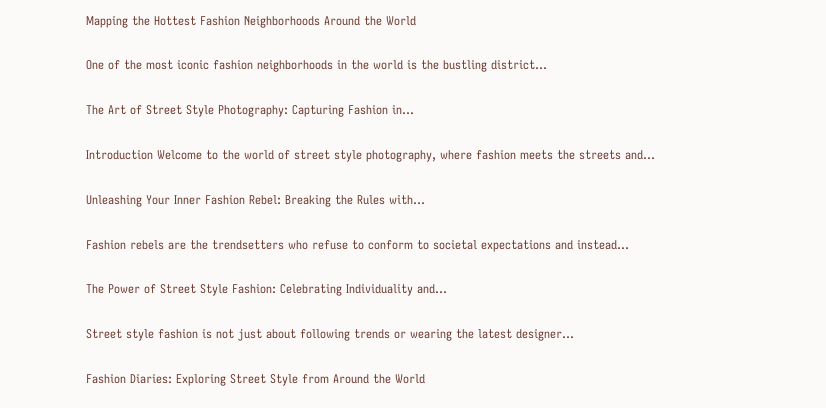Mapping the Hottest Fashion Neighborhoods Around the World

One of the most iconic fashion neighborhoods in the world is the bustling district...

The Art of Street Style Photography: Capturing Fashion in...

Introduction Welcome to the world of street style photography, where fashion meets the streets and...

Unleashing Your Inner Fashion Rebel: Breaking the Rules with...

Fashion rebels are the trendsetters who refuse to conform to societal expectations and instead...

The Power of Street Style Fashion: Celebrating Individuality and...

Street style fashion is not just about following trends or wearing the latest designer...

Fashion Diaries: Exploring Street Style from Around the World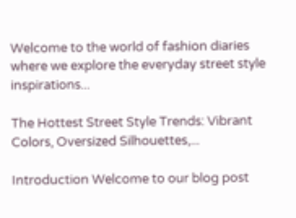Welcome to the world of fashion diaries where we explore the everyday street style inspirations...

The Hottest Street Style Trends: Vibrant Colors, Oversized Silhouettes,...

Introduction Welcome to our blog post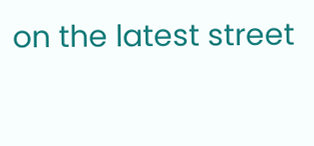on the latest street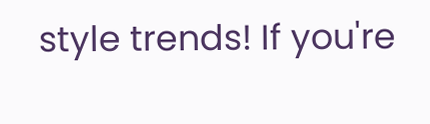style trends! If you're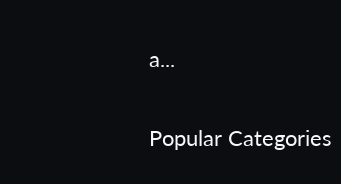a...

Popular Categories